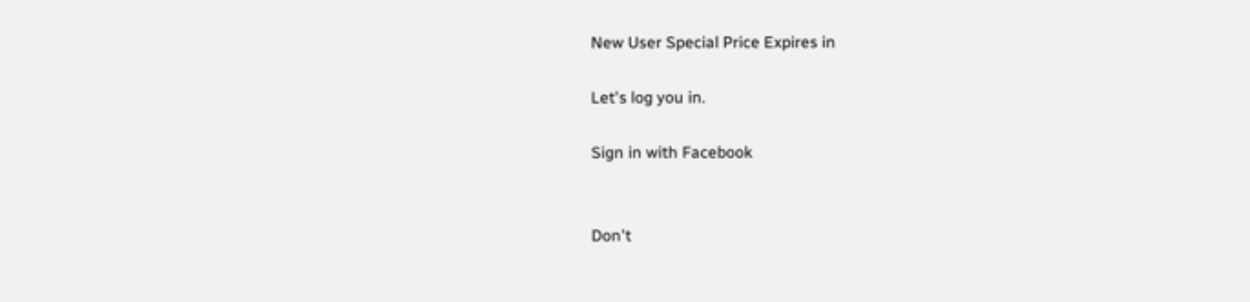New User Special Price Expires in

Let's log you in.

Sign in with Facebook


Don't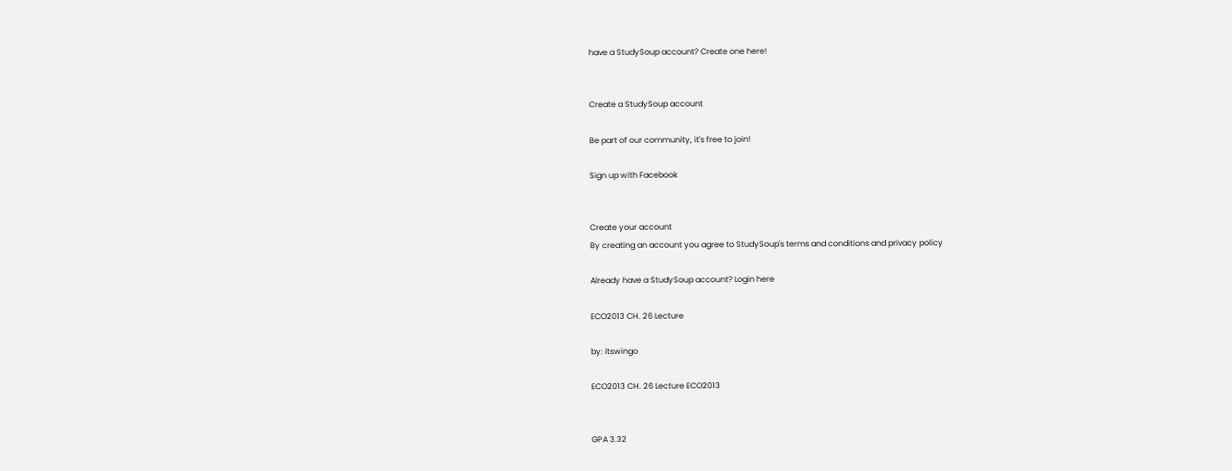have a StudySoup account? Create one here!


Create a StudySoup account

Be part of our community, it's free to join!

Sign up with Facebook


Create your account
By creating an account you agree to StudySoup's terms and conditions and privacy policy

Already have a StudySoup account? Login here

ECO2013 CH. 26 Lecture

by: itswingo

ECO2013 CH. 26 Lecture ECO2013


GPA 3.32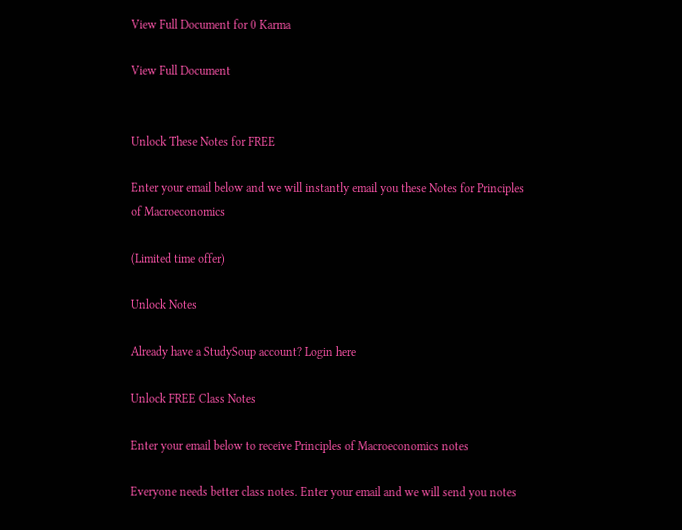View Full Document for 0 Karma

View Full Document


Unlock These Notes for FREE

Enter your email below and we will instantly email you these Notes for Principles of Macroeconomics

(Limited time offer)

Unlock Notes

Already have a StudySoup account? Login here

Unlock FREE Class Notes

Enter your email below to receive Principles of Macroeconomics notes

Everyone needs better class notes. Enter your email and we will send you notes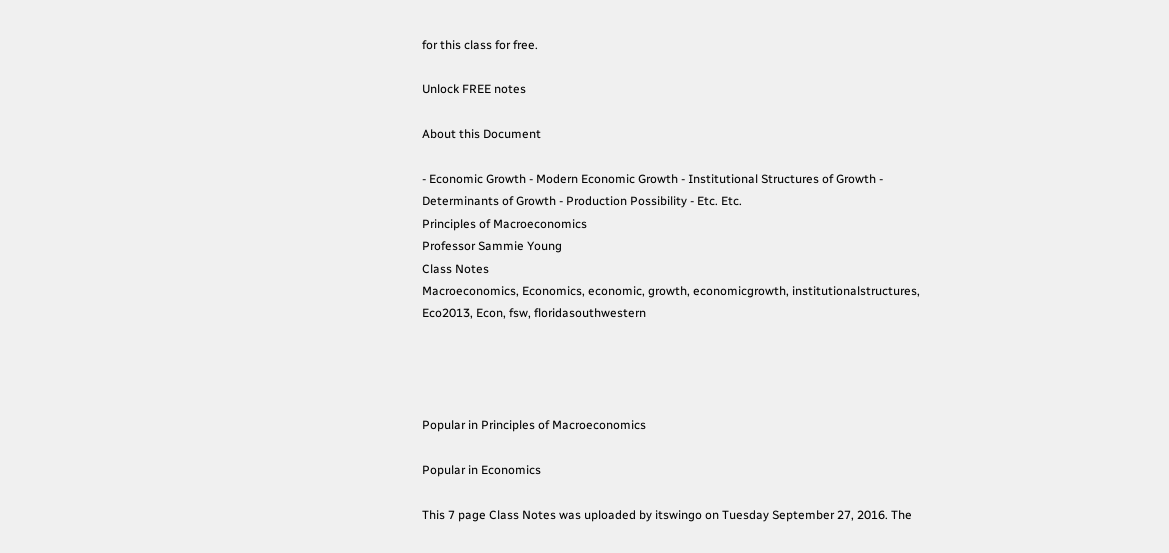for this class for free.

Unlock FREE notes

About this Document

- Economic Growth - Modern Economic Growth - Institutional Structures of Growth - Determinants of Growth - Production Possibility - Etc. Etc.
Principles of Macroeconomics
Professor Sammie Young
Class Notes
Macroeconomics, Economics, economic, growth, economicgrowth, institutionalstructures, Eco2013, Econ, fsw, floridasouthwestern




Popular in Principles of Macroeconomics

Popular in Economics

This 7 page Class Notes was uploaded by itswingo on Tuesday September 27, 2016. The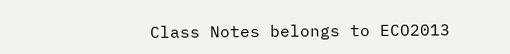Class Notes belongs to ECO2013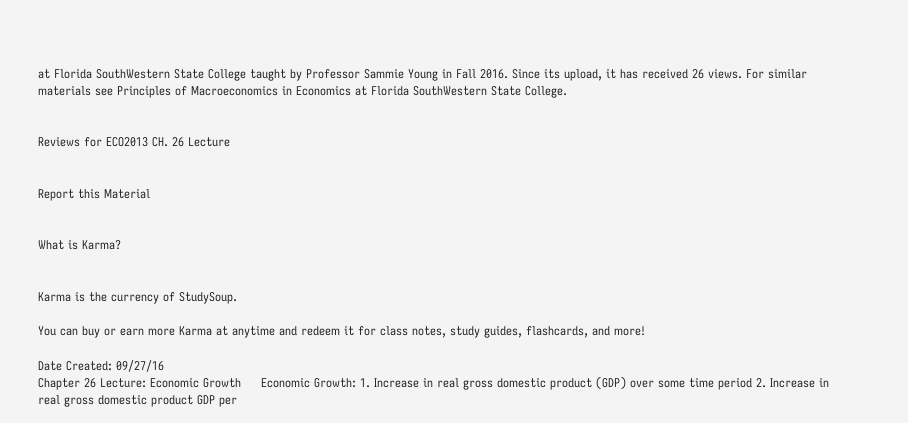at Florida SouthWestern State College taught by Professor Sammie Young in Fall 2016. Since its upload, it has received 26 views. For similar materials see Principles of Macroeconomics in Economics at Florida SouthWestern State College.


Reviews for ECO2013 CH. 26 Lecture


Report this Material


What is Karma?


Karma is the currency of StudySoup.

You can buy or earn more Karma at anytime and redeem it for class notes, study guides, flashcards, and more!

Date Created: 09/27/16
Chapter 26 Lecture: Economic Growth     Economic Growth: 1. Increase in real gross domestic product (GDP) over some time period 2. Increase in real gross domestic product GDP per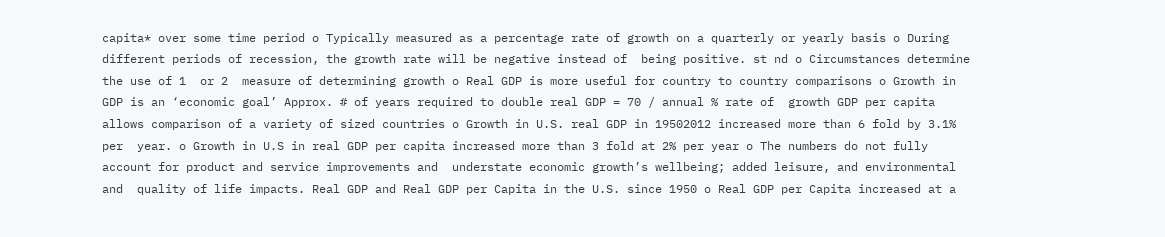capita* over some time period o Typically measured as a percentage rate of growth on a quarterly or yearly basis o During different periods of recession, the growth rate will be negative instead of  being positive. st nd o Circumstances determine the use of 1  or 2  measure of determining growth o Real GDP is more useful for country to country comparisons o Growth in GDP is an ‘economic goal’ Approx. # of years required to double real GDP = 70 / annual % rate of  growth GDP per capita allows comparison of a variety of sized countries o Growth in U.S. real GDP in 19502012 increased more than 6 fold by 3.1% per  year. o Growth in U.S in real GDP per capita increased more than 3 fold at 2% per year o The numbers do not fully account for product and service improvements and  understate economic growth’s wellbeing; added leisure, and environmental and  quality of life impacts. Real GDP and Real GDP per Capita in the U.S. since 1950 o Real GDP per Capita increased at a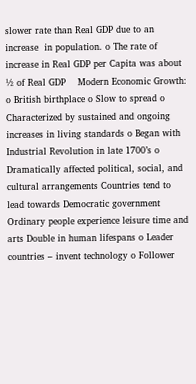slower rate than Real GDP due to an increase  in population. o The rate of increase in Real GDP per Capita was about ½ of Real GDP    Modern Economic Growth: o British birthplace o Slow to spread o Characterized by sustained and ongoing increases in living standards o Began with Industrial Revolution in late 1700’s o Dramatically affected political, social, and cultural arrangements Countries tend to lead towards Democratic government Ordinary people experience leisure time and arts Double in human lifespans o Leader countries – invent technology o Follower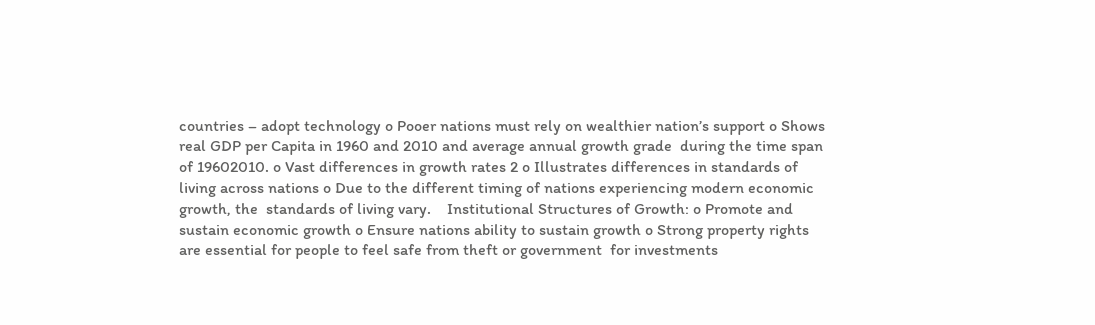countries – adopt technology o Pooer nations must rely on wealthier nation’s support o Shows real GDP per Capita in 1960 and 2010 and average annual growth grade  during the time span of 19602010. o Vast differences in growth rates 2 o Illustrates differences in standards of living across nations o Due to the different timing of nations experiencing modern economic growth, the  standards of living vary.    Institutional Structures of Growth: o Promote and sustain economic growth o Ensure nations ability to sustain growth o Strong property rights are essential for people to feel safe from theft or government  for investments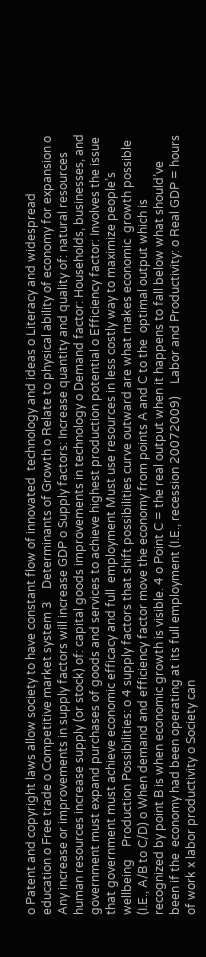o Patent and copyright laws allow society to have constant flow of innovated  technology and ideas o Literacy and widespread education o Free trade o Competitive market system 3    Determinants of Growth o Relate to physical ability of economy for expansion o Any increase or improvements in supply factors will increase GDP o Supply factors: Increase quantity and quality of: natural resources human resources increase supply (or stock) of: capital goods improvements in technology o Demand factor: Households, businesses, and government must expand purchases of goods and services to achieve highest production potential o Efficiency factor: Involves the issue that government must achieve economic efficacy and full  employment Must use resources in less costly way to maximize people’s wellbeing    Production Possibilities: o 4 supply factors that shift possibilities curve outward are what makes economic  growth possible (I.E., A/B to C/D) o When demand and efficiency factor move the economy from points A and C to the  optimal output which is recognized by point B is when economic growth is visible. 4 o Point C = the real output when it happens to fall below what should’ve been if the  economy had been operating at its full employment (I.E., recession 20072009)    Labor and Productivity: o Real GDP = hours of work x labor productivity o Society can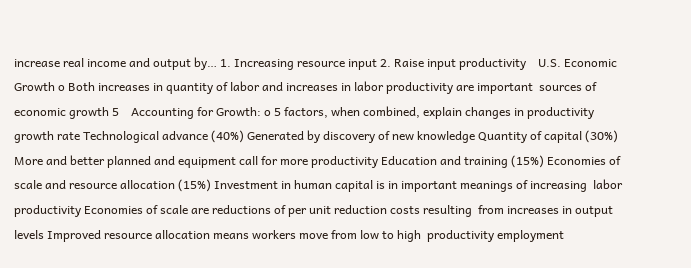increase real income and output by… 1. Increasing resource input 2. Raise input productivity    U.S. Economic Growth o Both increases in quantity of labor and increases in labor productivity are important  sources of economic growth 5    Accounting for Growth: o 5 factors, when combined, explain changes in productivity growth rate Technological advance (40%) Generated by discovery of new knowledge Quantity of capital (30%) More and better planned and equipment call for more productivity Education and training (15%) Economies of scale and resource allocation (15%) Investment in human capital is in important meanings of increasing  labor productivity Economies of scale are reductions of per unit reduction costs resulting  from increases in output levels Improved resource allocation means workers move from low to high  productivity employment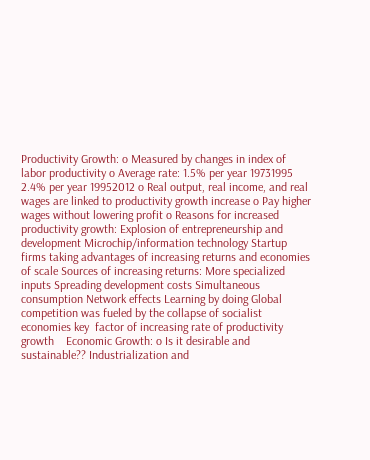Productivity Growth: o Measured by changes in index of labor productivity o Average rate: 1.5% per year 19731995 2.4% per year 19952012 o Real output, real income, and real wages are linked to productivity growth increase o Pay higher wages without lowering profit o Reasons for increased productivity growth: Explosion of entrepreneurship and development Microchip/information technology Startup firms taking advantages of increasing returns and economies of scale Sources of increasing returns: More specialized inputs Spreading development costs Simultaneous consumption Network effects Learning by doing Global competition was fueled by the collapse of socialist economies key  factor of increasing rate of productivity growth    Economic Growth: o Is it desirable and sustainable?? Industrialization and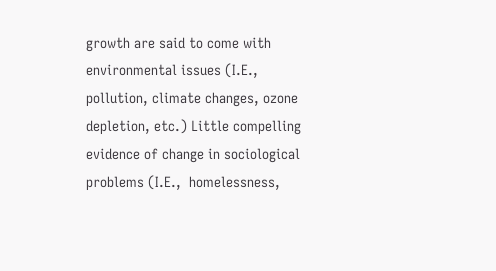growth are said to come with environmental issues (I.E.,  pollution, climate changes, ozone depletion, etc.) Little compelling evidence of change in sociological problems (I.E.,  homelessness,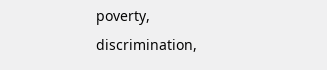poverty, discrimination,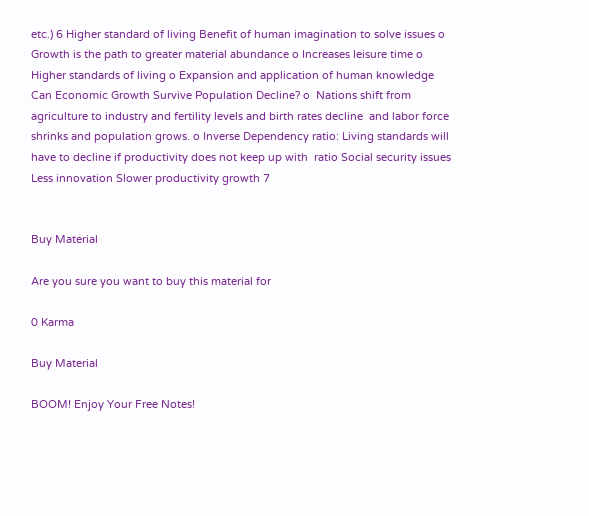etc.) 6 Higher standard of living Benefit of human imagination to solve issues o Growth is the path to greater material abundance o Increases leisure time o Higher standards of living o Expansion and application of human knowledge    Can Economic Growth Survive Population Decline? o  Nations shift from agriculture to industry and fertility levels and birth rates decline  and labor force shrinks and population grows. o Inverse Dependency ratio: Living standards will have to decline if productivity does not keep up with  ratio Social security issues Less innovation Slower productivity growth 7


Buy Material

Are you sure you want to buy this material for

0 Karma

Buy Material

BOOM! Enjoy Your Free Notes!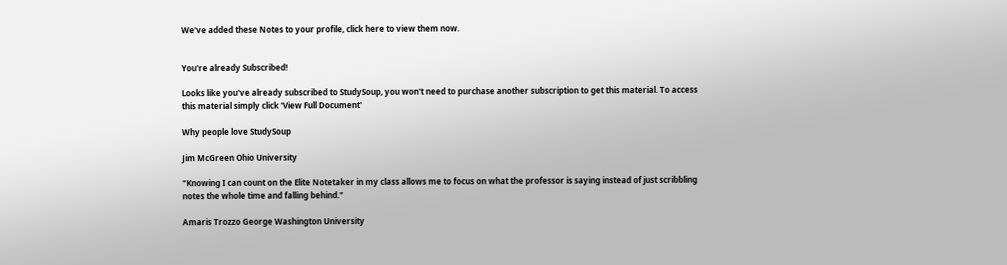We've added these Notes to your profile, click here to view them now.


You're already Subscribed!

Looks like you've already subscribed to StudySoup, you won't need to purchase another subscription to get this material. To access this material simply click 'View Full Document'

Why people love StudySoup

Jim McGreen Ohio University

"Knowing I can count on the Elite Notetaker in my class allows me to focus on what the professor is saying instead of just scribbling notes the whole time and falling behind."

Amaris Trozzo George Washington University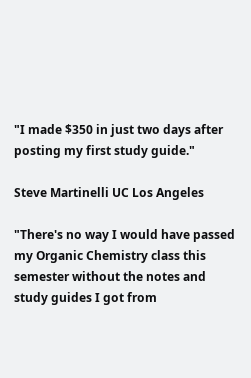"I made $350 in just two days after posting my first study guide."

Steve Martinelli UC Los Angeles

"There's no way I would have passed my Organic Chemistry class this semester without the notes and study guides I got from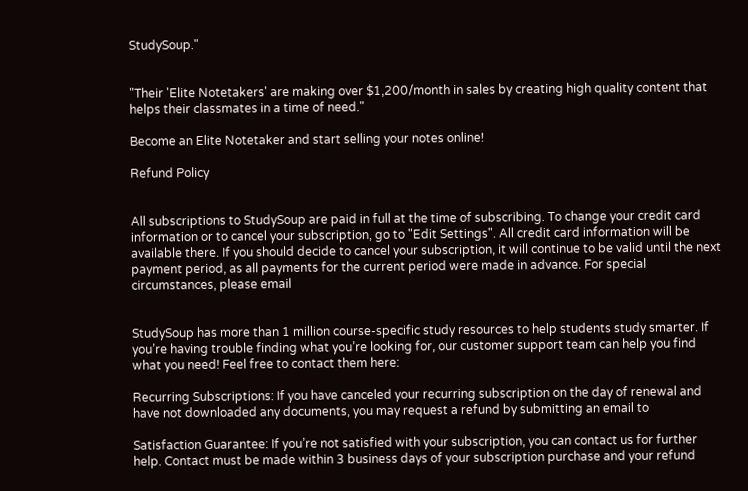StudySoup."


"Their 'Elite Notetakers' are making over $1,200/month in sales by creating high quality content that helps their classmates in a time of need."

Become an Elite Notetaker and start selling your notes online!

Refund Policy


All subscriptions to StudySoup are paid in full at the time of subscribing. To change your credit card information or to cancel your subscription, go to "Edit Settings". All credit card information will be available there. If you should decide to cancel your subscription, it will continue to be valid until the next payment period, as all payments for the current period were made in advance. For special circumstances, please email


StudySoup has more than 1 million course-specific study resources to help students study smarter. If you’re having trouble finding what you’re looking for, our customer support team can help you find what you need! Feel free to contact them here:

Recurring Subscriptions: If you have canceled your recurring subscription on the day of renewal and have not downloaded any documents, you may request a refund by submitting an email to

Satisfaction Guarantee: If you’re not satisfied with your subscription, you can contact us for further help. Contact must be made within 3 business days of your subscription purchase and your refund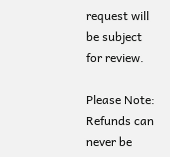request will be subject for review.

Please Note: Refunds can never be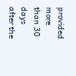provided more than 30 days after the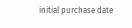initial purchase date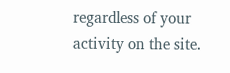regardless of your activity on the site.